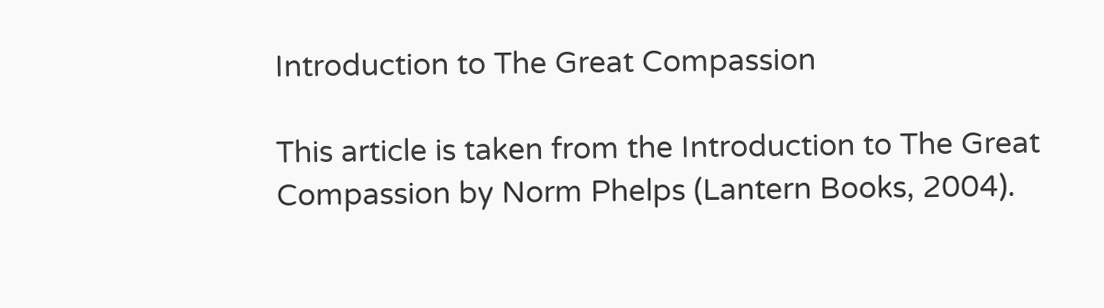Introduction to The Great Compassion

This article is taken from the Introduction to The Great Compassion by Norm Phelps (Lantern Books, 2004).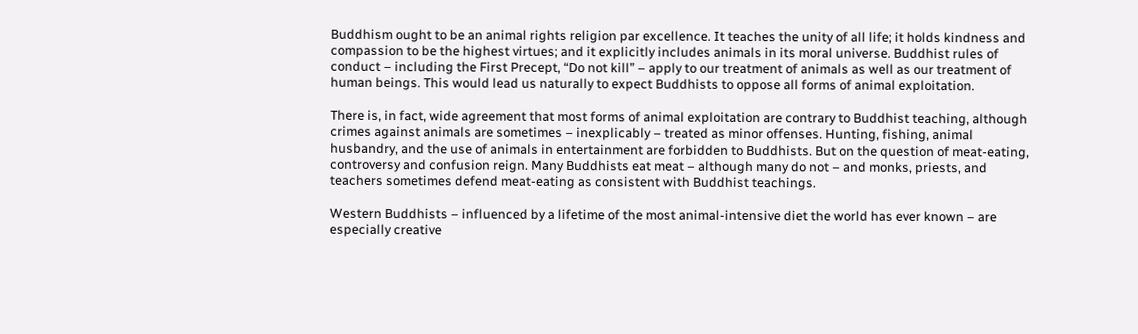Buddhism ought to be an animal rights religion par excellence. It teaches the unity of all life; it holds kindness and compassion to be the highest virtues; and it explicitly includes animals in its moral universe. Buddhist rules of conduct – including the First Precept, “Do not kill” – apply to our treatment of animals as well as our treatment of human beings. This would lead us naturally to expect Buddhists to oppose all forms of animal exploitation.

There is, in fact, wide agreement that most forms of animal exploitation are contrary to Buddhist teaching, although crimes against animals are sometimes – inexplicably – treated as minor offenses. Hunting, fishing, animal husbandry, and the use of animals in entertainment are forbidden to Buddhists. But on the question of meat-eating, controversy and confusion reign. Many Buddhists eat meat – although many do not – and monks, priests, and teachers sometimes defend meat-eating as consistent with Buddhist teachings.

Western Buddhists – influenced by a lifetime of the most animal-intensive diet the world has ever known – are especially creative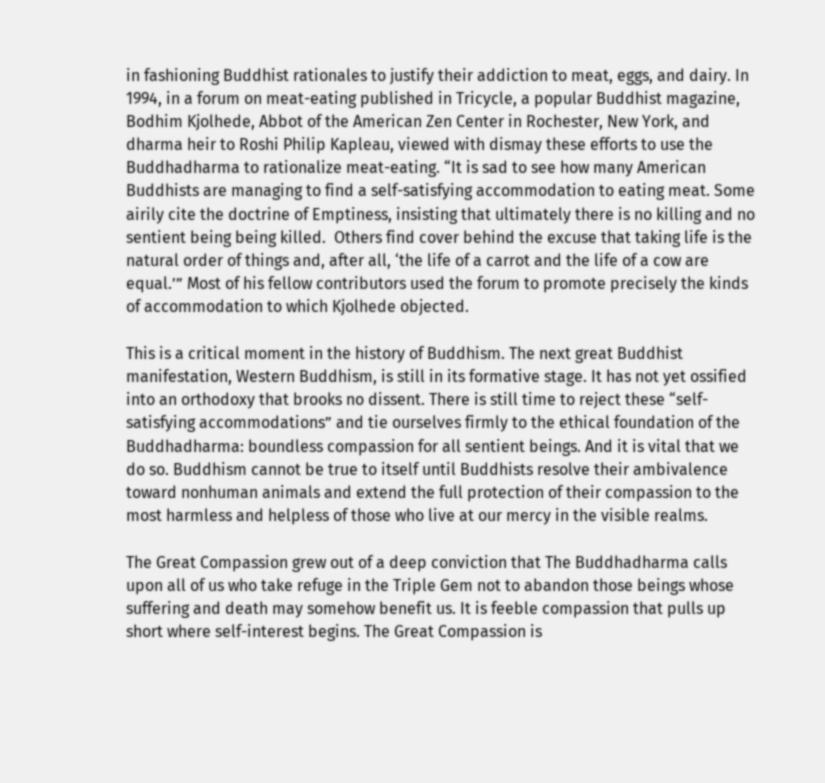in fashioning Buddhist rationales to justify their addiction to meat, eggs, and dairy. In 1994, in a forum on meat-eating published in Tricycle, a popular Buddhist magazine, Bodhim Kjolhede, Abbot of the American Zen Center in Rochester, New York, and dharma heir to Roshi Philip Kapleau, viewed with dismay these efforts to use the Buddhadharma to rationalize meat-eating. “It is sad to see how many American Buddhists are managing to find a self-satisfying accommodation to eating meat. Some airily cite the doctrine of Emptiness, insisting that ultimately there is no killing and no sentient being being killed.  Others find cover behind the excuse that taking life is the natural order of things and, after all, ‘the life of a carrot and the life of a cow are equal.’” Most of his fellow contributors used the forum to promote precisely the kinds of accommodation to which Kjolhede objected.

This is a critical moment in the history of Buddhism. The next great Buddhist manifestation, Western Buddhism, is still in its formative stage. It has not yet ossified into an orthodoxy that brooks no dissent. There is still time to reject these “self-satisfying accommodations” and tie ourselves firmly to the ethical foundation of the Buddhadharma: boundless compassion for all sentient beings. And it is vital that we do so. Buddhism cannot be true to itself until Buddhists resolve their ambivalence toward nonhuman animals and extend the full protection of their compassion to the most harmless and helpless of those who live at our mercy in the visible realms.

The Great Compassion grew out of a deep conviction that The Buddhadharma calls upon all of us who take refuge in the Triple Gem not to abandon those beings whose suffering and death may somehow benefit us. It is feeble compassion that pulls up short where self-interest begins. The Great Compassion is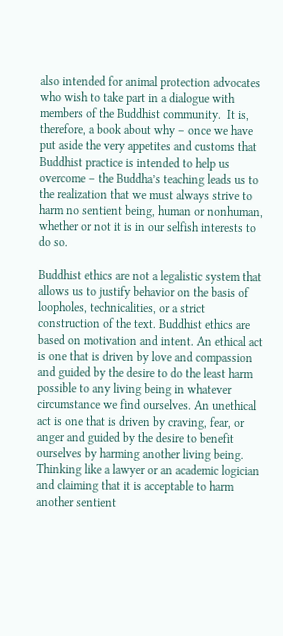also intended for animal protection advocates who wish to take part in a dialogue with members of the Buddhist community.  It is, therefore, a book about why – once we have put aside the very appetites and customs that Buddhist practice is intended to help us overcome – the Buddha’s teaching leads us to the realization that we must always strive to harm no sentient being, human or nonhuman, whether or not it is in our selfish interests to do so.

Buddhist ethics are not a legalistic system that allows us to justify behavior on the basis of loopholes, technicalities, or a strict construction of the text. Buddhist ethics are based on motivation and intent. An ethical act is one that is driven by love and compassion and guided by the desire to do the least harm possible to any living being in whatever circumstance we find ourselves. An unethical act is one that is driven by craving, fear, or anger and guided by the desire to benefit ourselves by harming another living being. Thinking like a lawyer or an academic logician and claiming that it is acceptable to harm another sentient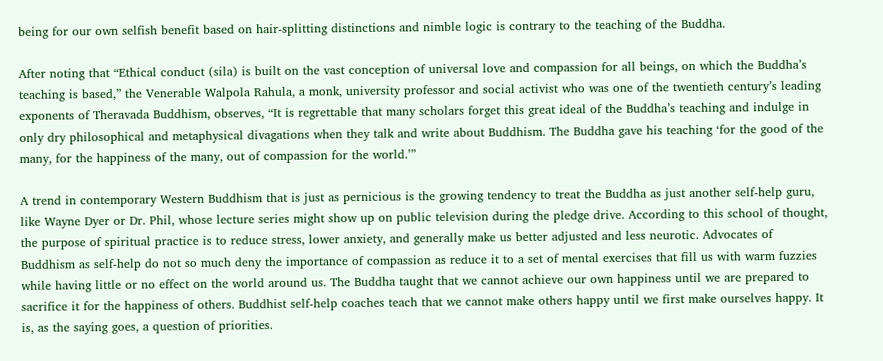being for our own selfish benefit based on hair-splitting distinctions and nimble logic is contrary to the teaching of the Buddha.

After noting that “Ethical conduct (sila) is built on the vast conception of universal love and compassion for all beings, on which the Buddha’s teaching is based,” the Venerable Walpola Rahula, a monk, university professor and social activist who was one of the twentieth century’s leading exponents of Theravada Buddhism, observes, “It is regrettable that many scholars forget this great ideal of the Buddha’s teaching and indulge in only dry philosophical and metaphysical divagations when they talk and write about Buddhism. The Buddha gave his teaching ‘for the good of the many, for the happiness of the many, out of compassion for the world.’”

A trend in contemporary Western Buddhism that is just as pernicious is the growing tendency to treat the Buddha as just another self-help guru, like Wayne Dyer or Dr. Phil, whose lecture series might show up on public television during the pledge drive. According to this school of thought, the purpose of spiritual practice is to reduce stress, lower anxiety, and generally make us better adjusted and less neurotic. Advocates of Buddhism as self-help do not so much deny the importance of compassion as reduce it to a set of mental exercises that fill us with warm fuzzies while having little or no effect on the world around us. The Buddha taught that we cannot achieve our own happiness until we are prepared to sacrifice it for the happiness of others. Buddhist self-help coaches teach that we cannot make others happy until we first make ourselves happy. It is, as the saying goes, a question of priorities.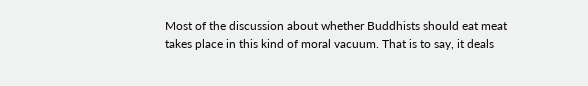Most of the discussion about whether Buddhists should eat meat takes place in this kind of moral vacuum. That is to say, it deals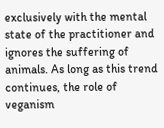exclusively with the mental state of the practitioner and ignores the suffering of animals. As long as this trend continues, the role of veganism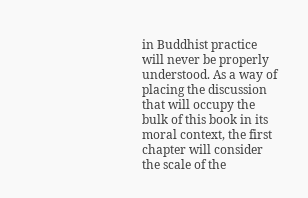in Buddhist practice will never be properly understood. As a way of placing the discussion that will occupy the bulk of this book in its moral context, the first chapter will consider the scale of the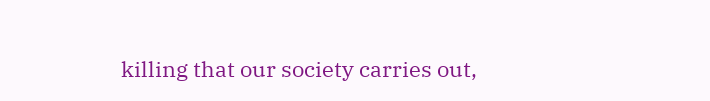killing that our society carries out,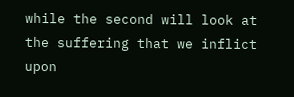while the second will look at the suffering that we inflict upon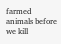farmed animals before we kill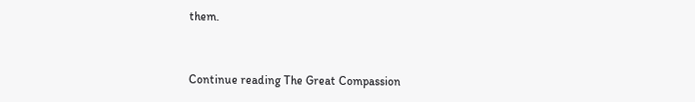them.


Continue reading The Great Compassion